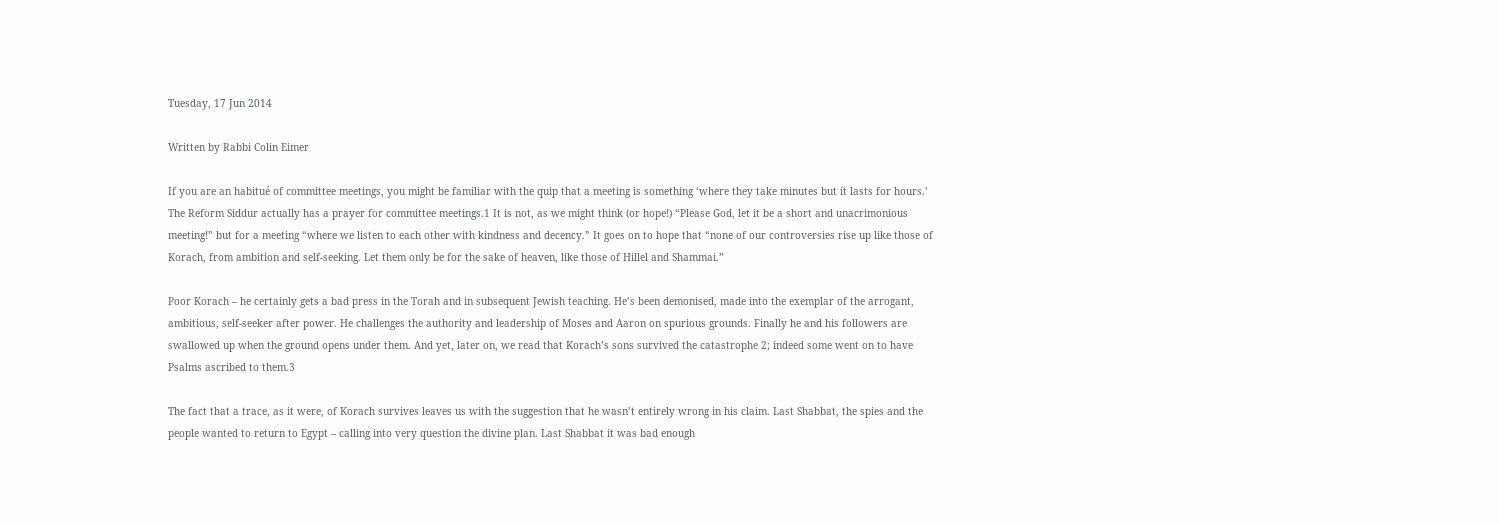Tuesday, 17 Jun 2014

Written by Rabbi Colin Eimer

If you are an habitué of committee meetings, you might be familiar with the quip that a meeting is something ‘where they take minutes but it lasts for hours.’ The Reform Siddur actually has a prayer for committee meetings.1 It is not, as we might think (or hope!) “Please God, let it be a short and unacrimonious meeting!” but for a meeting “where we listen to each other with kindness and decency.” It goes on to hope that “none of our controversies rise up like those of Korach, from ambition and self-seeking. Let them only be for the sake of heaven, like those of Hillel and Shammai.”

Poor Korach – he certainly gets a bad press in the Torah and in subsequent Jewish teaching. He’s been demonised, made into the exemplar of the arrogant, ambitious, self-seeker after power. He challenges the authority and leadership of Moses and Aaron on spurious grounds. Finally he and his followers are swallowed up when the ground opens under them. And yet, later on, we read that Korach’s sons survived the catastrophe 2; indeed some went on to have Psalms ascribed to them.3

The fact that a trace, as it were, of Korach survives leaves us with the suggestion that he wasn’t entirely wrong in his claim. Last Shabbat, the spies and the people wanted to return to Egypt – calling into very question the divine plan. Last Shabbat it was bad enough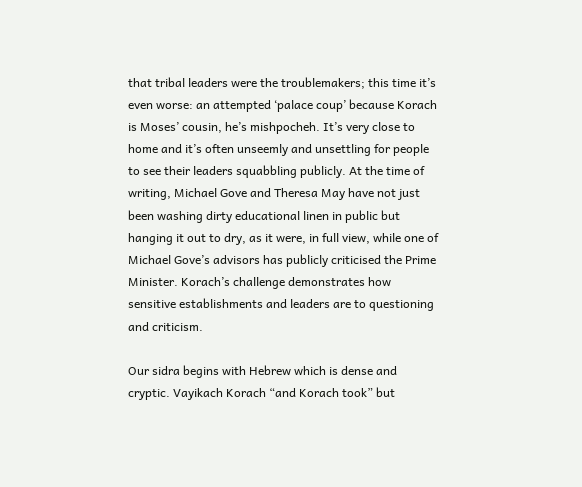that tribal leaders were the troublemakers; this time it’s even worse: an attempted ‘palace coup’ because Korach is Moses’ cousin, he’s mishpocheh. It’s very close to home and it’s often unseemly and unsettling for people to see their leaders squabbling publicly. At the time of writing, Michael Gove and Theresa May have not just been washing dirty educational linen in public but hanging it out to dry, as it were, in full view, while one of Michael Gove’s advisors has publicly criticised the Prime Minister. Korach’s challenge demonstrates how sensitive establishments and leaders are to questioning and criticism.

Our sidra begins with Hebrew which is dense and cryptic. Vayikach Korach “and Korach took” but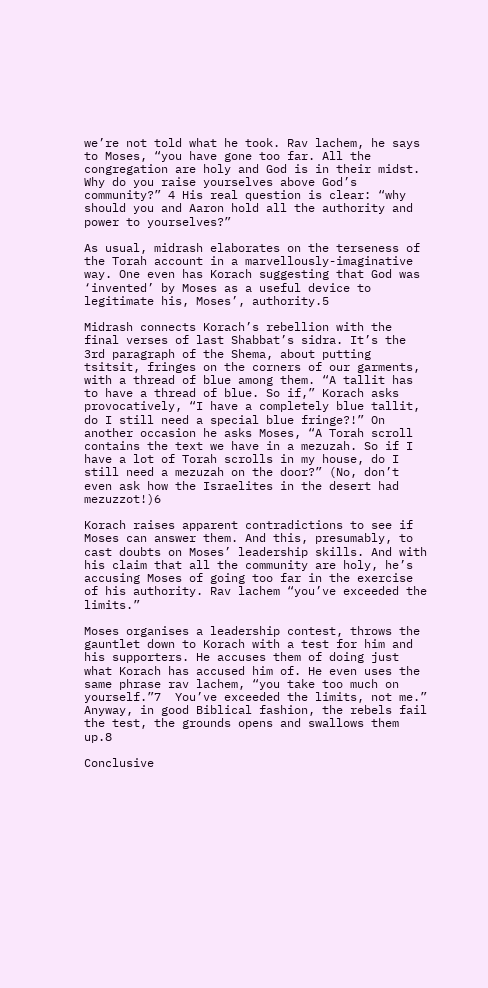we’re not told what he took. Rav lachem, he says to Moses, “you have gone too far. All the congregation are holy and God is in their midst. Why do you raise yourselves above God’s community?” 4 His real question is clear: “why should you and Aaron hold all the authority and power to yourselves?”

As usual, midrash elaborates on the terseness of the Torah account in a marvellously-imaginative way. One even has Korach suggesting that God was ‘invented’ by Moses as a useful device to legitimate his, Moses’, authority.5

Midrash connects Korach’s rebellion with the final verses of last Shabbat’s sidra. It’s the 3rd paragraph of the Shema, about putting tsitsit, fringes on the corners of our garments, with a thread of blue among them. “A tallit has to have a thread of blue. So if,” Korach asks provocatively, “I have a completely blue tallit, do I still need a special blue fringe?!” On another occasion he asks Moses, “A Torah scroll contains the text we have in a mezuzah. So if I have a lot of Torah scrolls in my house, do I still need a mezuzah on the door?” (No, don’t even ask how the Israelites in the desert had mezuzzot!)6

Korach raises apparent contradictions to see if Moses can answer them. And this, presumably, to cast doubts on Moses’ leadership skills. And with his claim that all the community are holy, he’s accusing Moses of going too far in the exercise of his authority. Rav lachem “you’ve exceeded the limits.”

Moses organises a leadership contest, throws the gauntlet down to Korach with a test for him and his supporters. He accuses them of doing just what Korach has accused him of. He even uses the same phrase rav lachem, “you take too much on yourself.”7  You’ve exceeded the limits, not me.” Anyway, in good Biblical fashion, the rebels fail the test, the grounds opens and swallows them up.8

Conclusive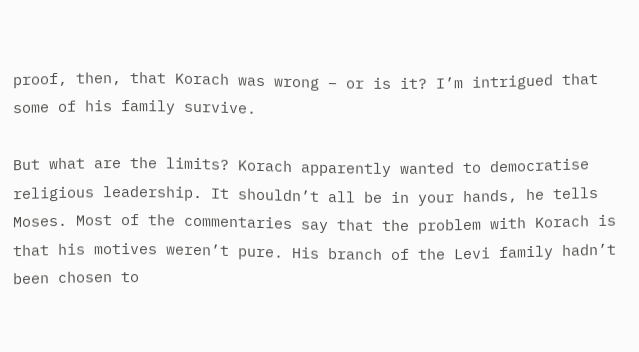proof, then, that Korach was wrong – or is it? I’m intrigued that some of his family survive.

But what are the limits? Korach apparently wanted to democratise religious leadership. It shouldn’t all be in your hands, he tells Moses. Most of the commentaries say that the problem with Korach is that his motives weren’t pure. His branch of the Levi family hadn’t been chosen to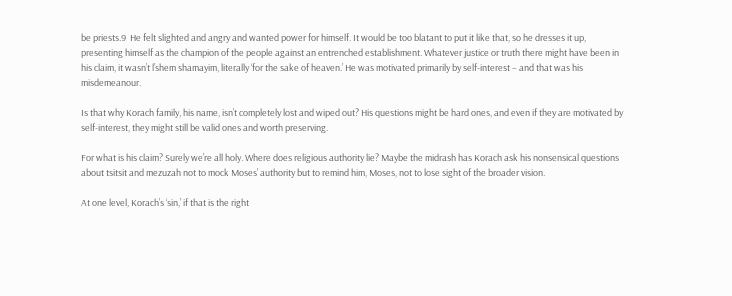be priests.9  He felt slighted and angry and wanted power for himself. It would be too blatant to put it like that, so he dresses it up, presenting himself as the champion of the people against an entrenched establishment. Whatever justice or truth there might have been in his claim, it wasn’t l’shem shamayim, literally ‘for the sake of heaven.’ He was motivated primarily by self-interest – and that was his misdemeanour.

Is that why Korach family, his name, isn’t completely lost and wiped out? His questions might be hard ones, and even if they are motivated by self-interest, they might still be valid ones and worth preserving.

For what is his claim? Surely we’re all holy. Where does religious authority lie? Maybe the midrash has Korach ask his nonsensical questions about tsitsit and mezuzah not to mock Moses’ authority but to remind him, Moses, not to lose sight of the broader vision.

At one level, Korach’s ‘sin,’ if that is the right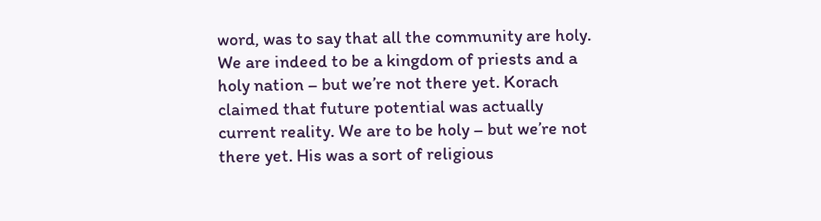word, was to say that all the community are holy. We are indeed to be a kingdom of priests and a holy nation – but we’re not there yet. Korach claimed that future potential was actually current reality. We are to be holy – but we’re not there yet. His was a sort of religious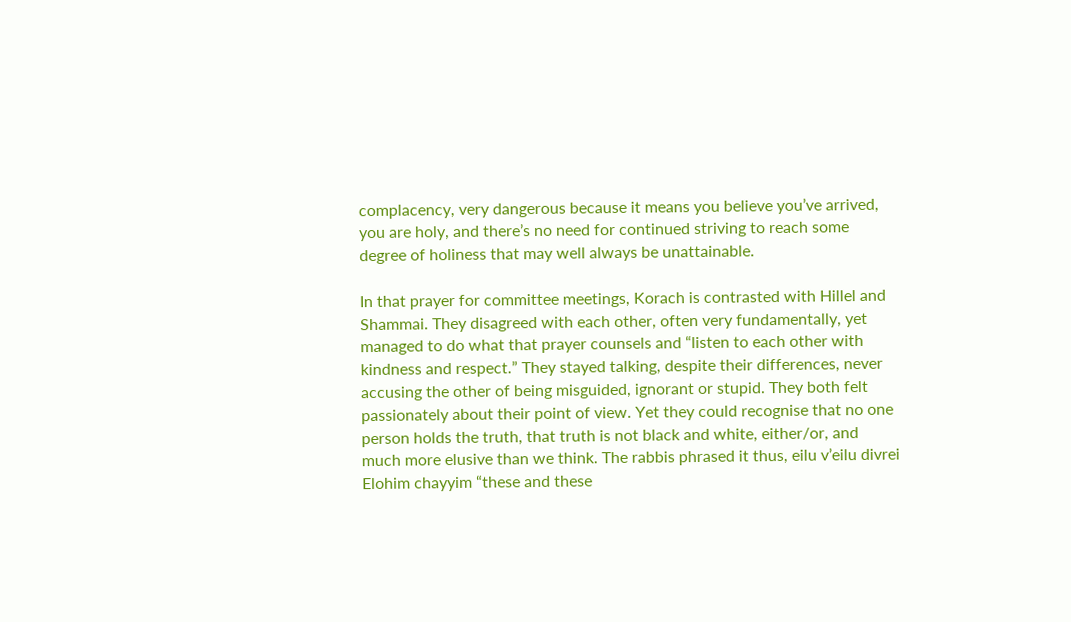complacency, very dangerous because it means you believe you’ve arrived, you are holy, and there’s no need for continued striving to reach some degree of holiness that may well always be unattainable.

In that prayer for committee meetings, Korach is contrasted with Hillel and Shammai. They disagreed with each other, often very fundamentally, yet managed to do what that prayer counsels and “listen to each other with kindness and respect.” They stayed talking, despite their differences, never accusing the other of being misguided, ignorant or stupid. They both felt passionately about their point of view. Yet they could recognise that no one person holds the truth, that truth is not black and white, either/or, and much more elusive than we think. The rabbis phrased it thus, eilu v’eilu divrei Elohim chayyim “these and these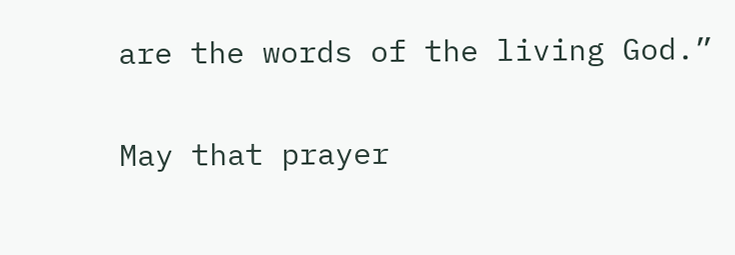are the words of the living God.”

May that prayer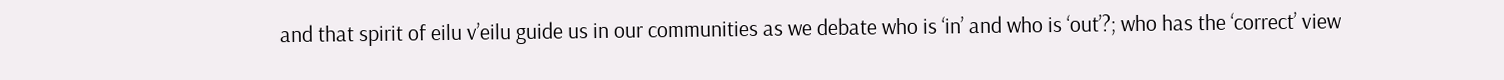and that spirit of eilu v’eilu guide us in our communities as we debate who is ‘in’ and who is ‘out’?; who has the ‘correct’ view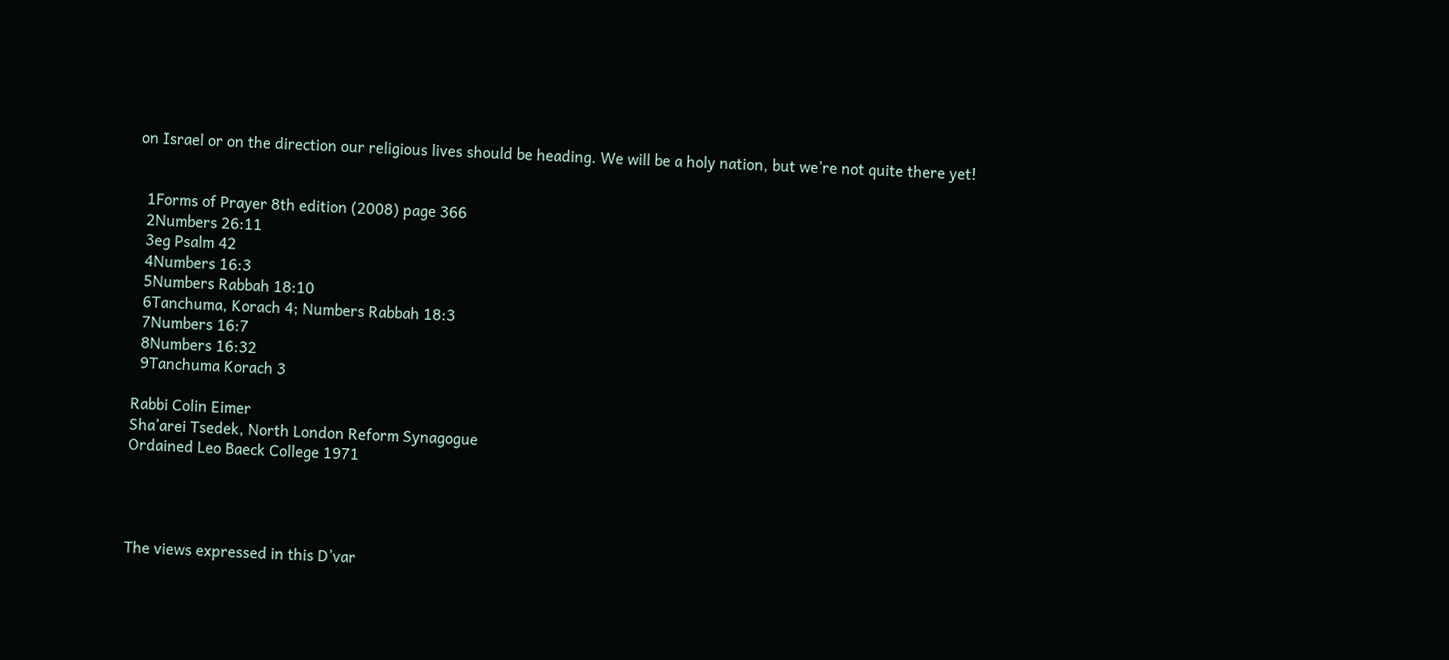on Israel or on the direction our religious lives should be heading. We will be a holy nation, but we’re not quite there yet!


  1Forms of Prayer 8th edition (2008) page 366
  2Numbers 26:11
  3eg Psalm 42
  4Numbers 16:3
  5Numbers Rabbah 18:10
  6Tanchuma, Korach 4; Numbers Rabbah 18:3
  7Numbers 16:7
  8Numbers 16:32
  9Tanchuma Korach 3

Rabbi Colin Eimer
Sha’arei Tsedek, North London Reform Synagogue
Ordained Leo Baeck College 1971




The views expressed in this D’var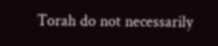Torah do not necessarily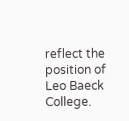reflect the position of Leo Baeck College.